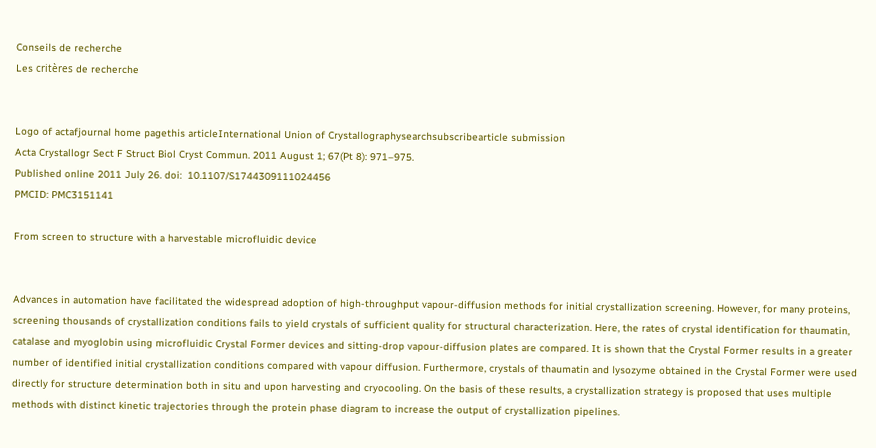Conseils de recherche
Les critères de recherche


Logo of actafjournal home pagethis articleInternational Union of Crystallographysearchsubscribearticle submission
Acta Crystallogr Sect F Struct Biol Cryst Commun. 2011 August 1; 67(Pt 8): 971–975.
Published online 2011 July 26. doi:  10.1107/S1744309111024456
PMCID: PMC3151141

From screen to structure with a harvestable microfluidic device


Advances in automation have facilitated the widespread adoption of high-throughput vapour-diffusion methods for initial crystallization screening. However, for many proteins, screening thousands of crystallization conditions fails to yield crystals of sufficient quality for structural characterization. Here, the rates of crystal identification for thaumatin, catalase and myoglobin using microfluidic Crystal Former devices and sitting-drop vapour-diffusion plates are compared. It is shown that the Crystal Former results in a greater number of identified initial crystallization conditions compared with vapour diffusion. Furthermore, crystals of thaumatin and lysozyme obtained in the Crystal Former were used directly for structure determination both in situ and upon harvesting and cryocooling. On the basis of these results, a crystallization strategy is proposed that uses multiple methods with distinct kinetic trajectories through the protein phase diagram to increase the output of crystallization pipelines.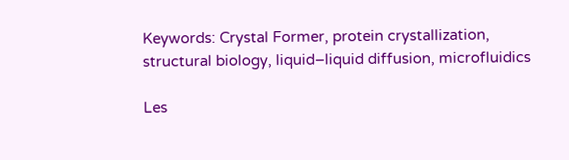Keywords: Crystal Former, protein crystallization, structural biology, liquid–liquid diffusion, microfluidics

Les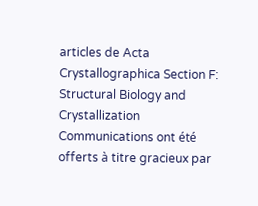articles de Acta Crystallographica Section F: Structural Biology and Crystallization Communications ont été offerts à titre gracieux par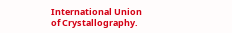International Union of Crystallography.